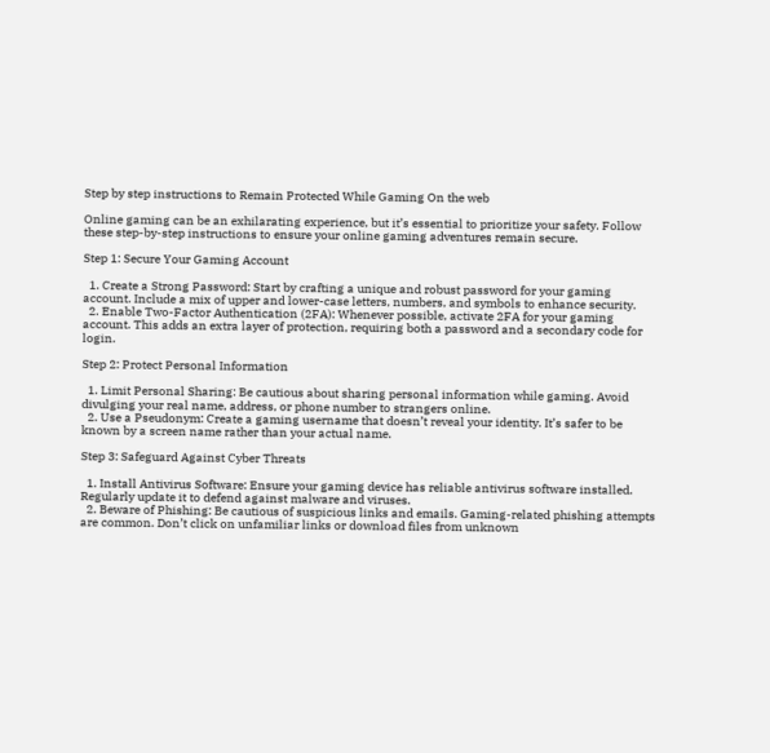Step by step instructions to Remain Protected While Gaming On the web

Online gaming can be an exhilarating experience, but it’s essential to prioritize your safety. Follow these step-by-step instructions to ensure your online gaming adventures remain secure.

Step 1: Secure Your Gaming Account

  1. Create a Strong Password: Start by crafting a unique and robust password for your gaming account. Include a mix of upper and lower-case letters, numbers, and symbols to enhance security.
  2. Enable Two-Factor Authentication (2FA): Whenever possible, activate 2FA for your gaming account. This adds an extra layer of protection, requiring both a password and a secondary code for login.

Step 2: Protect Personal Information

  1. Limit Personal Sharing: Be cautious about sharing personal information while gaming. Avoid divulging your real name, address, or phone number to strangers online.
  2. Use a Pseudonym: Create a gaming username that doesn’t reveal your identity. It’s safer to be known by a screen name rather than your actual name.

Step 3: Safeguard Against Cyber Threats

  1. Install Antivirus Software: Ensure your gaming device has reliable antivirus software installed. Regularly update it to defend against malware and viruses.
  2. Beware of Phishing: Be cautious of suspicious links and emails. Gaming-related phishing attempts are common. Don’t click on unfamiliar links or download files from unknown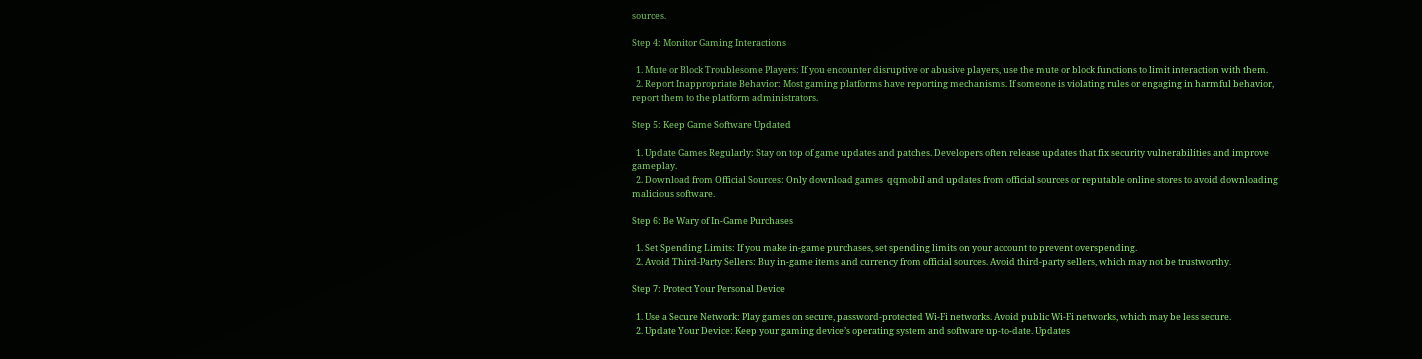sources.

Step 4: Monitor Gaming Interactions

  1. Mute or Block Troublesome Players: If you encounter disruptive or abusive players, use the mute or block functions to limit interaction with them.
  2. Report Inappropriate Behavior: Most gaming platforms have reporting mechanisms. If someone is violating rules or engaging in harmful behavior, report them to the platform administrators.

Step 5: Keep Game Software Updated

  1. Update Games Regularly: Stay on top of game updates and patches. Developers often release updates that fix security vulnerabilities and improve gameplay.
  2. Download from Official Sources: Only download games  qqmobil and updates from official sources or reputable online stores to avoid downloading malicious software.

Step 6: Be Wary of In-Game Purchases

  1. Set Spending Limits: If you make in-game purchases, set spending limits on your account to prevent overspending.
  2. Avoid Third-Party Sellers: Buy in-game items and currency from official sources. Avoid third-party sellers, which may not be trustworthy.

Step 7: Protect Your Personal Device

  1. Use a Secure Network: Play games on secure, password-protected Wi-Fi networks. Avoid public Wi-Fi networks, which may be less secure.
  2. Update Your Device: Keep your gaming device’s operating system and software up-to-date. Updates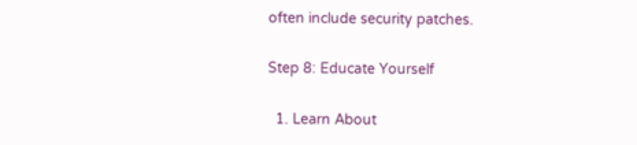often include security patches.

Step 8: Educate Yourself

  1. Learn About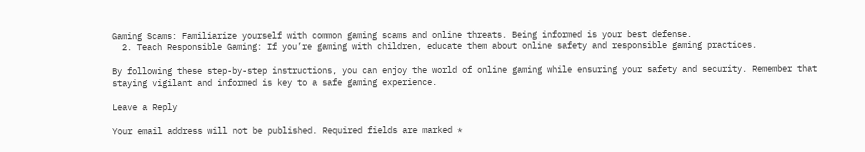Gaming Scams: Familiarize yourself with common gaming scams and online threats. Being informed is your best defense.
  2. Teach Responsible Gaming: If you’re gaming with children, educate them about online safety and responsible gaming practices.

By following these step-by-step instructions, you can enjoy the world of online gaming while ensuring your safety and security. Remember that staying vigilant and informed is key to a safe gaming experience.

Leave a Reply

Your email address will not be published. Required fields are marked *